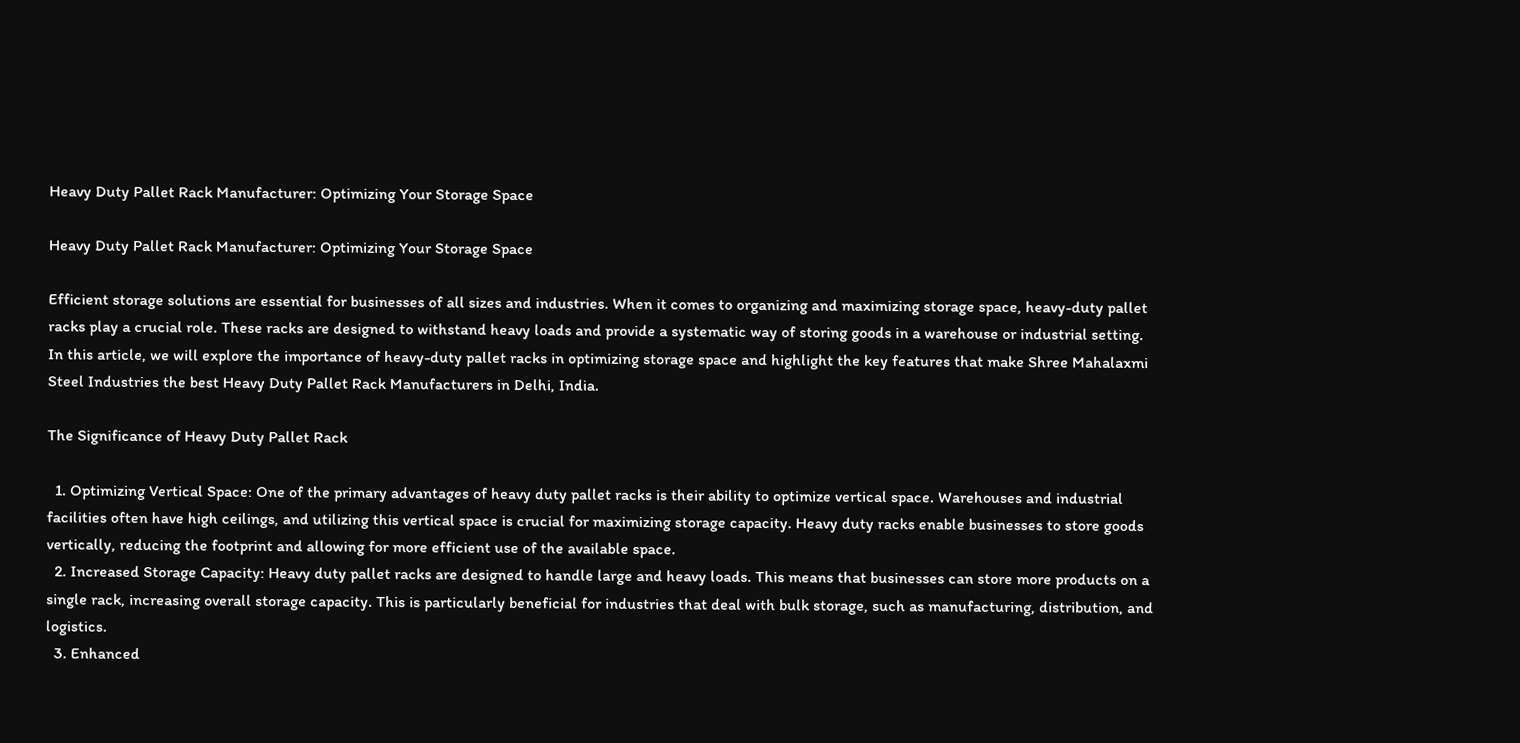Heavy Duty Pallet Rack Manufacturer: Optimizing Your Storage Space

Heavy Duty Pallet Rack Manufacturer: Optimizing Your Storage Space

Efficient storage solutions are essential for businesses of all sizes and industries. When it comes to organizing and maximizing storage space, heavy-duty pallet racks play a crucial role. These racks are designed to withstand heavy loads and provide a systematic way of storing goods in a warehouse or industrial setting. In this article, we will explore the importance of heavy-duty pallet racks in optimizing storage space and highlight the key features that make Shree Mahalaxmi Steel Industries the best Heavy Duty Pallet Rack Manufacturers in Delhi, India.

The Significance of Heavy Duty Pallet Rack

  1. Optimizing Vertical Space: One of the primary advantages of heavy duty pallet racks is their ability to optimize vertical space. Warehouses and industrial facilities often have high ceilings, and utilizing this vertical space is crucial for maximizing storage capacity. Heavy duty racks enable businesses to store goods vertically, reducing the footprint and allowing for more efficient use of the available space.
  2. Increased Storage Capacity: Heavy duty pallet racks are designed to handle large and heavy loads. This means that businesses can store more products on a single rack, increasing overall storage capacity. This is particularly beneficial for industries that deal with bulk storage, such as manufacturing, distribution, and logistics.
  3. Enhanced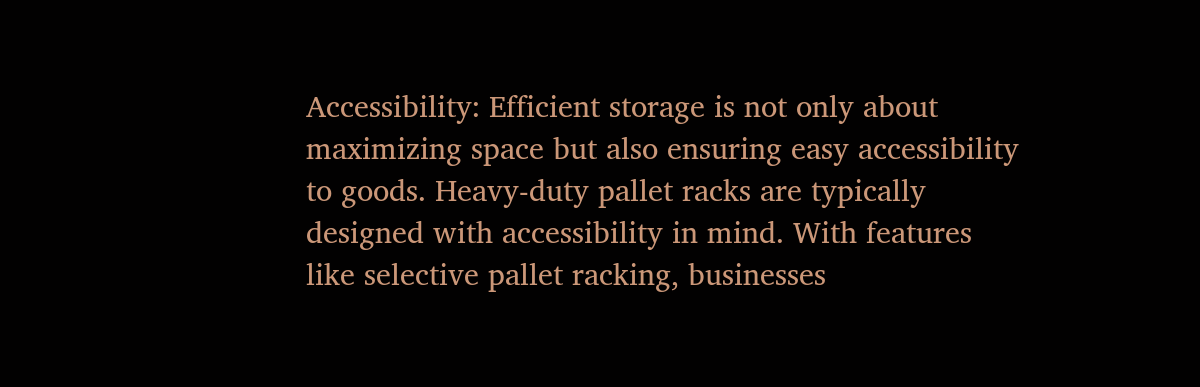Accessibility: Efficient storage is not only about maximizing space but also ensuring easy accessibility to goods. Heavy-duty pallet racks are typically designed with accessibility in mind. With features like selective pallet racking, businesses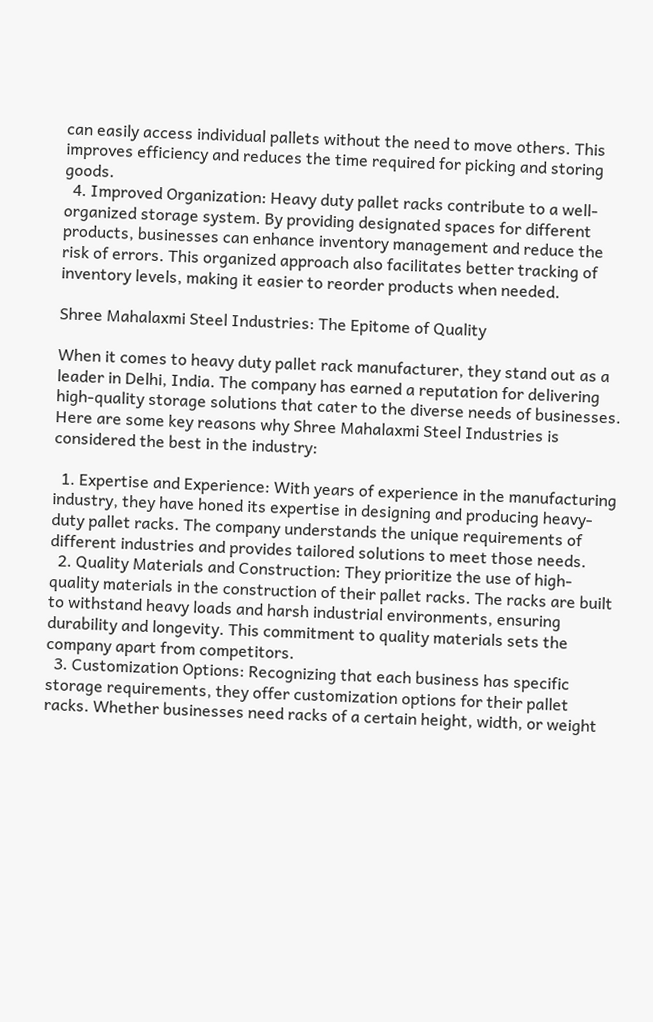can easily access individual pallets without the need to move others. This improves efficiency and reduces the time required for picking and storing goods.
  4. Improved Organization: Heavy duty pallet racks contribute to a well-organized storage system. By providing designated spaces for different products, businesses can enhance inventory management and reduce the risk of errors. This organized approach also facilitates better tracking of inventory levels, making it easier to reorder products when needed.

Shree Mahalaxmi Steel Industries: The Epitome of Quality

When it comes to heavy duty pallet rack manufacturer, they stand out as a leader in Delhi, India. The company has earned a reputation for delivering high-quality storage solutions that cater to the diverse needs of businesses. Here are some key reasons why Shree Mahalaxmi Steel Industries is considered the best in the industry:

  1. Expertise and Experience: With years of experience in the manufacturing industry, they have honed its expertise in designing and producing heavy-duty pallet racks. The company understands the unique requirements of different industries and provides tailored solutions to meet those needs.
  2. Quality Materials and Construction: They prioritize the use of high-quality materials in the construction of their pallet racks. The racks are built to withstand heavy loads and harsh industrial environments, ensuring durability and longevity. This commitment to quality materials sets the company apart from competitors.
  3. Customization Options: Recognizing that each business has specific storage requirements, they offer customization options for their pallet racks. Whether businesses need racks of a certain height, width, or weight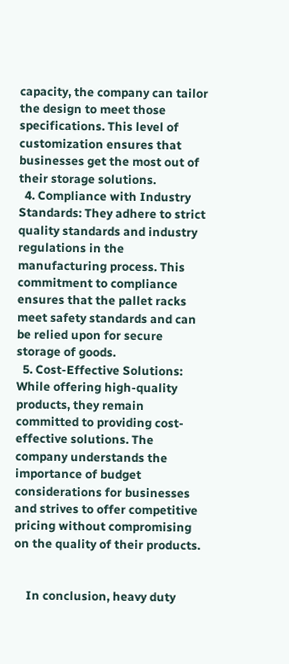capacity, the company can tailor the design to meet those specifications. This level of customization ensures that businesses get the most out of their storage solutions.
  4. Compliance with Industry Standards: They adhere to strict quality standards and industry regulations in the manufacturing process. This commitment to compliance ensures that the pallet racks meet safety standards and can be relied upon for secure storage of goods.
  5. Cost-Effective Solutions: While offering high-quality products, they remain committed to providing cost-effective solutions. The company understands the importance of budget considerations for businesses and strives to offer competitive pricing without compromising on the quality of their products.


    In conclusion, heavy duty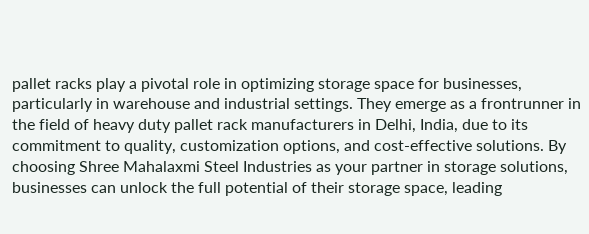pallet racks play a pivotal role in optimizing storage space for businesses, particularly in warehouse and industrial settings. They emerge as a frontrunner in the field of heavy duty pallet rack manufacturers in Delhi, India, due to its commitment to quality, customization options, and cost-effective solutions. By choosing Shree Mahalaxmi Steel Industries as your partner in storage solutions, businesses can unlock the full potential of their storage space, leading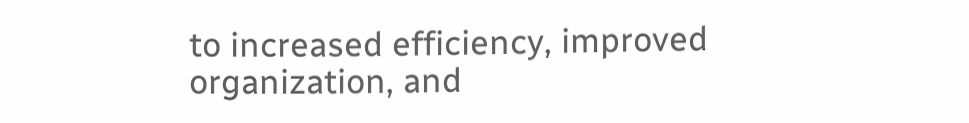to increased efficiency, improved organization, and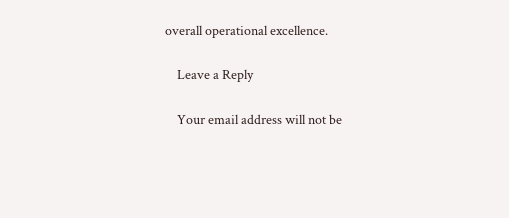overall operational excellence.

    Leave a Reply

    Your email address will not be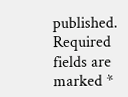published. Required fields are marked *